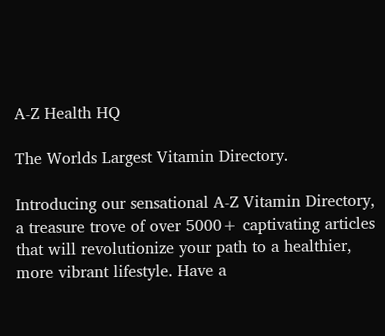A-Z Health HQ

The Worlds Largest Vitamin Directory.

Introducing our sensational A-Z Vitamin Directory, a treasure trove of over 5000+ captivating articles that will revolutionize your path to a healthier, more vibrant lifestyle. Have a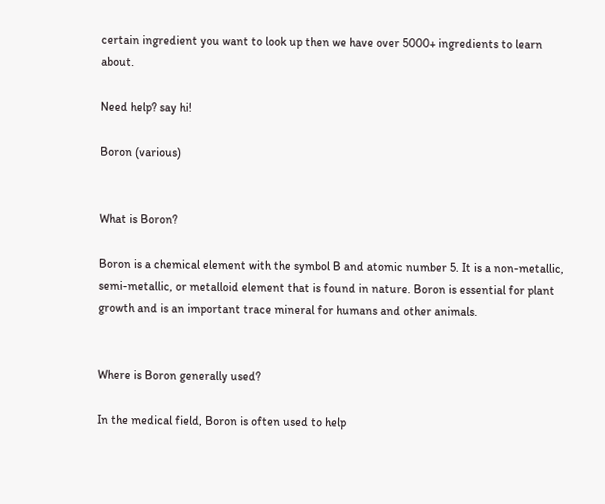certain ingredient you want to look up then we have over 5000+ ingredients to learn about.

Need help? say hi!

Boron (various)


What is Boron?

Boron is a chemical element with the symbol B and atomic number 5. It is a non-metallic, semi-metallic, or metalloid element that is found in nature. Boron is essential for plant growth and is an important trace mineral for humans and other animals.


Where is Boron generally used?

In the medical field, Boron is often used to help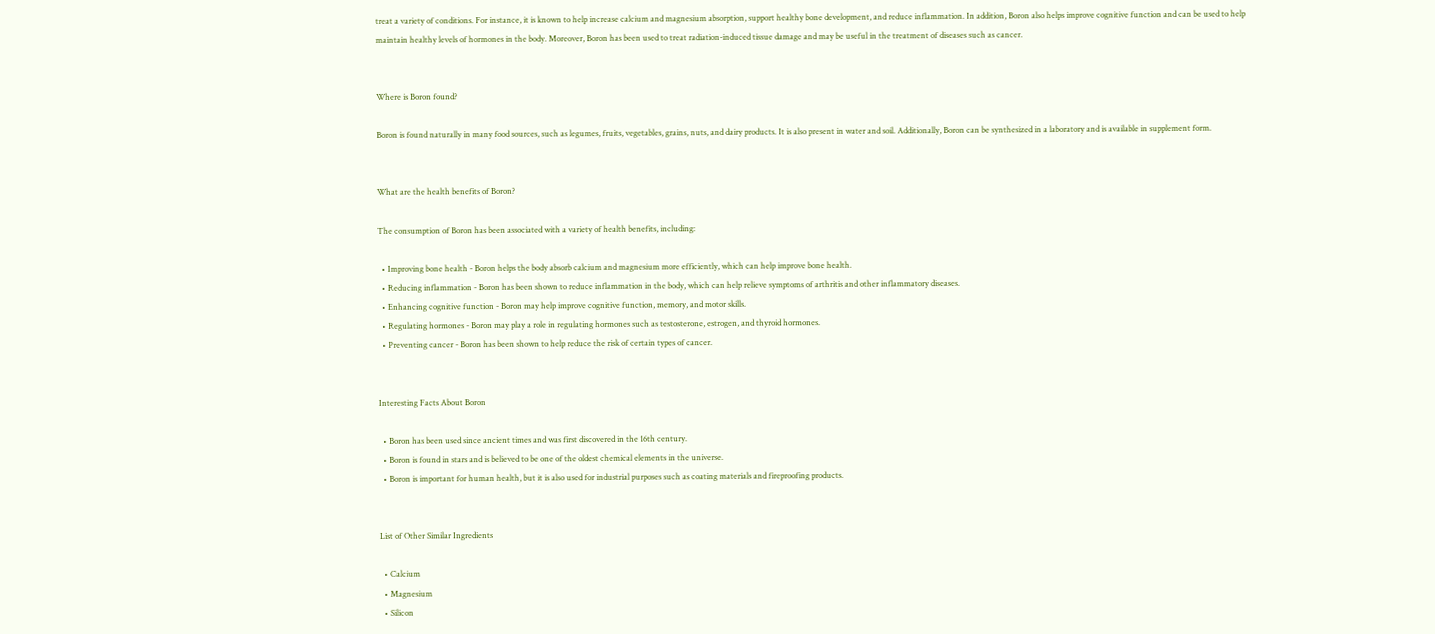treat a variety of conditions. For instance, it is known to help increase calcium and magnesium absorption, support healthy bone development, and reduce inflammation. In addition, Boron also helps improve cognitive function and can be used to help maintain healthy levels of hormones in the body. Moreover, Boron has been used to treat radiation-induced tissue damage and may be useful in the treatment of diseases such as cancer.


Where is Boron found?

Boron is found naturally in many food sources, such as legumes, fruits, vegetables, grains, nuts, and dairy products. It is also present in water and soil. Additionally, Boron can be synthesized in a laboratory and is available in supplement form.


What are the health benefits of Boron?

The consumption of Boron has been associated with a variety of health benefits, including:

  • Improving bone health - Boron helps the body absorb calcium and magnesium more efficiently, which can help improve bone health.
  • Reducing inflammation - Boron has been shown to reduce inflammation in the body, which can help relieve symptoms of arthritis and other inflammatory diseases.
  • Enhancing cognitive function - Boron may help improve cognitive function, memory, and motor skills.
  • Regulating hormones - Boron may play a role in regulating hormones such as testosterone, estrogen, and thyroid hormones.
  • Preventing cancer - Boron has been shown to help reduce the risk of certain types of cancer.


Interesting Facts About Boron

  • Boron has been used since ancient times and was first discovered in the 16th century.
  • Boron is found in stars and is believed to be one of the oldest chemical elements in the universe.
  • Boron is important for human health, but it is also used for industrial purposes such as coating materials and fireproofing products.


List of Other Similar Ingredients

  • Calcium
  • Magnesium
  • Silicon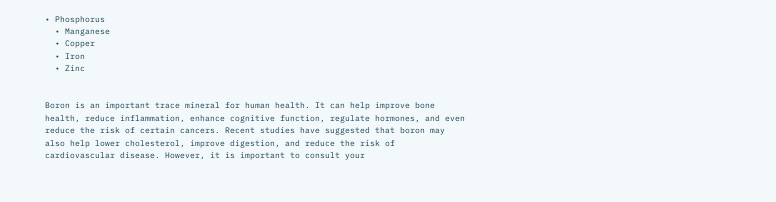• Phosphorus
  • Manganese
  • Copper
  • Iron
  • Zinc


Boron is an important trace mineral for human health. It can help improve bone health, reduce inflammation, enhance cognitive function, regulate hormones, and even reduce the risk of certain cancers. Recent studies have suggested that boron may also help lower cholesterol, improve digestion, and reduce the risk of cardiovascular disease. However, it is important to consult your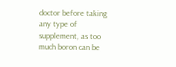doctor before taking any type of supplement, as too much boron can be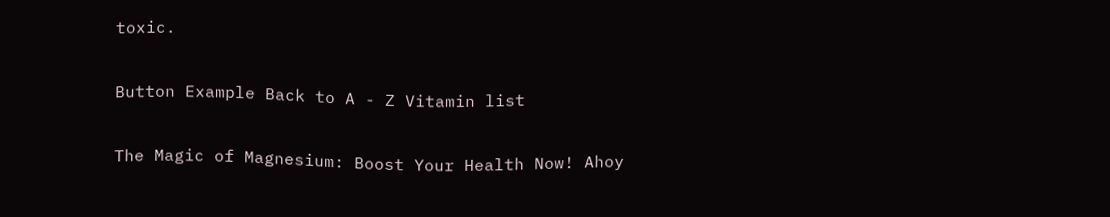toxic.

Button Example Back to A - Z Vitamin list

The Magic of Magnesium: Boost Your Health Now! Ahoy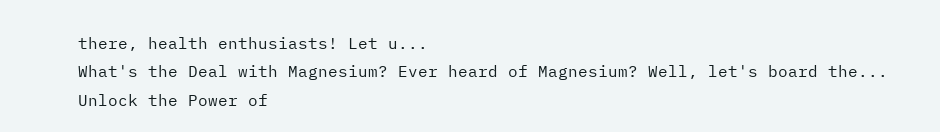there, health enthusiasts! Let u...
What's the Deal with Magnesium? Ever heard of Magnesium? Well, let's board the...
Unlock the Power of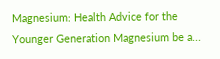Magnesium: Health Advice for the Younger Generation Magnesium be a...